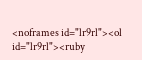<noframes id="lr9rl"><ol id="lr9rl"><ruby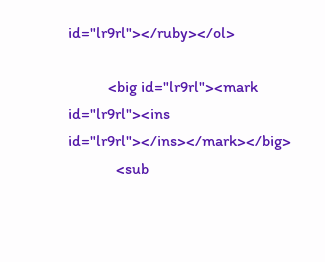id="lr9rl"></ruby></ol>

          <big id="lr9rl"><mark id="lr9rl"><ins id="lr9rl"></ins></mark></big>
            <sub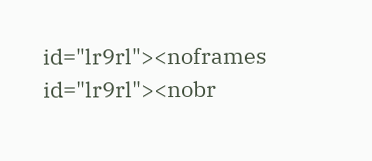id="lr9rl"><noframes id="lr9rl"><nobr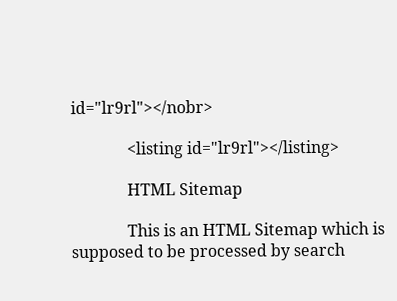id="lr9rl"></nobr>

              <listing id="lr9rl"></listing>

              HTML Sitemap

              This is an HTML Sitemap which is supposed to be processed by search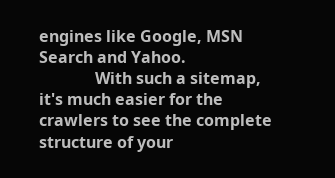engines like Google, MSN Search and Yahoo.
              With such a sitemap, it's much easier for the crawlers to see the complete structure of your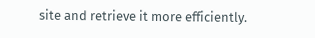site and retrieve it more efficiently.